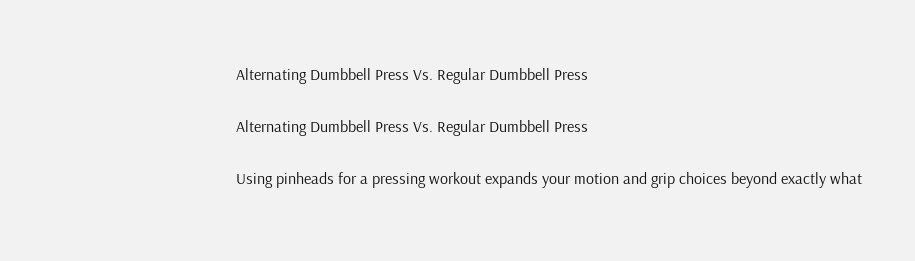Alternating Dumbbell Press Vs. Regular Dumbbell Press

Alternating Dumbbell Press Vs. Regular Dumbbell Press

Using pinheads for a pressing workout expands your motion and grip choices beyond exactly what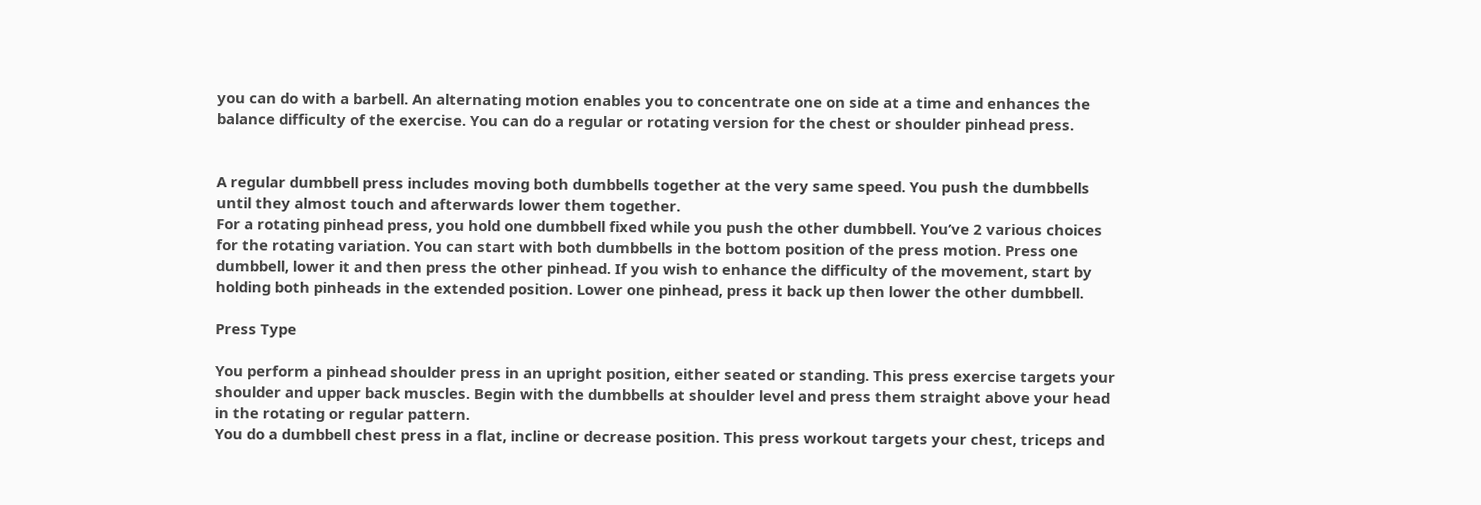you can do with a barbell. An alternating motion enables you to concentrate one on side at a time and enhances the balance difficulty of the exercise. You can do a regular or rotating version for the chest or shoulder pinhead press.


A regular dumbbell press includes moving both dumbbells together at the very same speed. You push the dumbbells until they almost touch and afterwards lower them together.
For a rotating pinhead press, you hold one dumbbell fixed while you push the other dumbbell. You’ve 2 various choices for the rotating variation. You can start with both dumbbells in the bottom position of the press motion. Press one dumbbell, lower it and then press the other pinhead. If you wish to enhance the difficulty of the movement, start by holding both pinheads in the extended position. Lower one pinhead, press it back up then lower the other dumbbell.

Press Type

You perform a pinhead shoulder press in an upright position, either seated or standing. This press exercise targets your shoulder and upper back muscles. Begin with the dumbbells at shoulder level and press them straight above your head in the rotating or regular pattern.
You do a dumbbell chest press in a flat, incline or decrease position. This press workout targets your chest, triceps and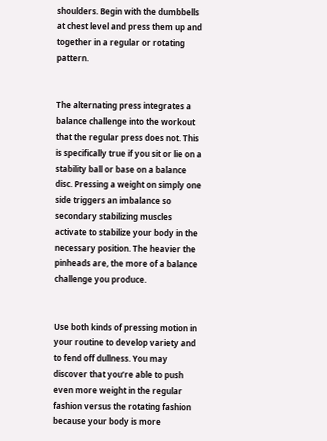shoulders. Begin with the dumbbells at chest level and press them up and together in a regular or rotating pattern.


The alternating press integrates a balance challenge into the workout that the regular press does not. This is specifically true if you sit or lie on a stability ball or base on a balance disc. Pressing a weight on simply one side triggers an imbalance so secondary stabilizing muscles activate to stabilize your body in the necessary position. The heavier the pinheads are, the more of a balance challenge you produce.


Use both kinds of pressing motion in your routine to develop variety and to fend off dullness. You may discover that you’re able to push even more weight in the regular fashion versus the rotating fashion because your body is more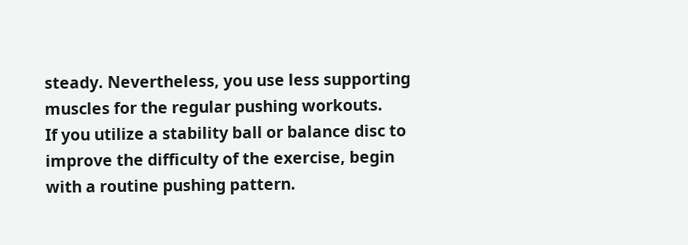steady. Nevertheless, you use less supporting muscles for the regular pushing workouts.
If you utilize a stability ball or balance disc to improve the difficulty of the exercise, begin with a routine pushing pattern.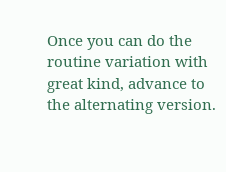Once you can do the routine variation with great kind, advance to the alternating version.